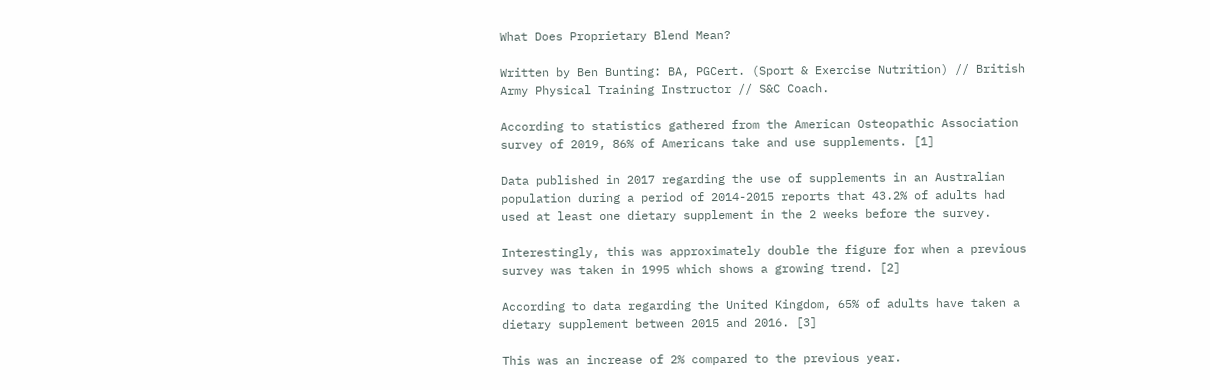What Does Proprietary Blend Mean?

Written by Ben Bunting: BA, PGCert. (Sport & Exercise Nutrition) // British Army Physical Training Instructor // S&C Coach.

According to statistics gathered from the American Osteopathic Association survey of 2019, 86% of Americans take and use supplements. [1]

Data published in 2017 regarding the use of supplements in an Australian population during a period of 2014-2015 reports that 43.2% of adults had used at least one dietary supplement in the 2 weeks before the survey.

Interestingly, this was approximately double the figure for when a previous survey was taken in 1995 which shows a growing trend. [2]

According to data regarding the United Kingdom, 65% of adults have taken a dietary supplement between 2015 and 2016. [3]

This was an increase of 2% compared to the previous year.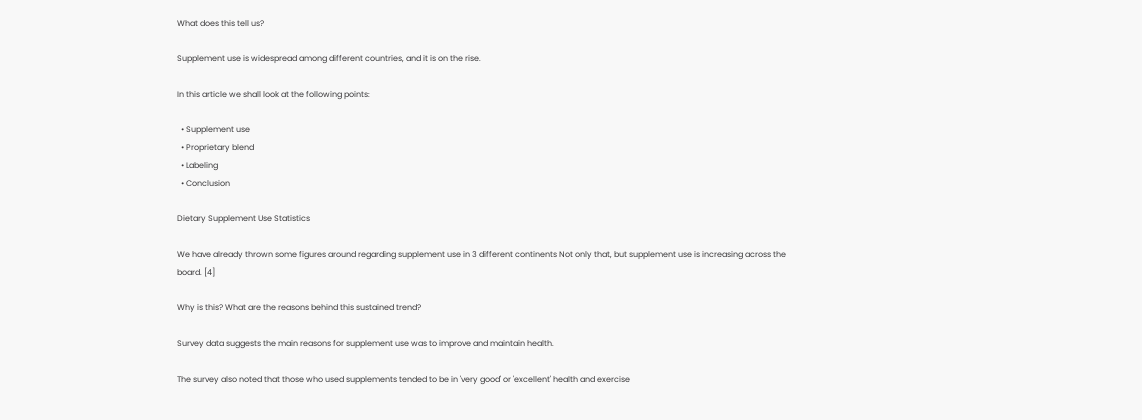What does this tell us?

Supplement use is widespread among different countries, and it is on the rise.

In this article we shall look at the following points:

  • Supplement use
  • Proprietary blend
  • Labeling
  • Conclusion

Dietary Supplement Use Statistics

We have already thrown some figures around regarding supplement use in 3 different continents Not only that, but supplement use is increasing across the board. [4]

Why is this? What are the reasons behind this sustained trend?

Survey data suggests the main reasons for supplement use was to improve and maintain health.

The survey also noted that those who used supplements tended to be in 'very good' or 'excellent' health and exercise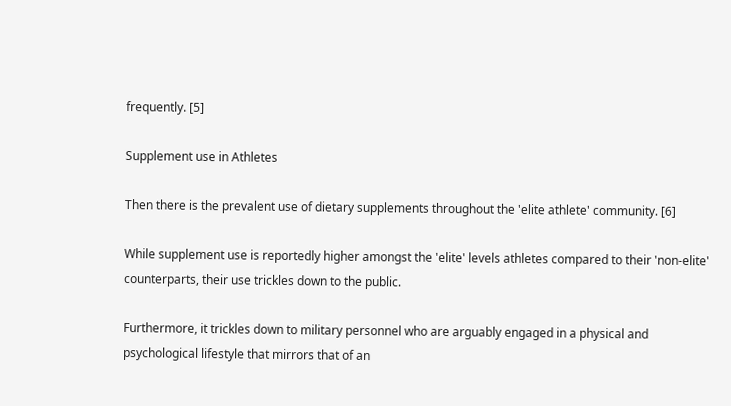frequently. [5]

Supplement use in Athletes

Then there is the prevalent use of dietary supplements throughout the 'elite athlete' community. [6]

While supplement use is reportedly higher amongst the 'elite' levels athletes compared to their 'non-elite' counterparts, their use trickles down to the public.

Furthermore, it trickles down to military personnel who are arguably engaged in a physical and psychological lifestyle that mirrors that of an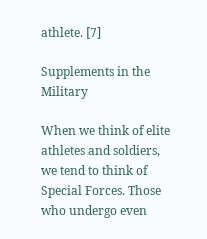athlete. [7]

Supplements in the Military

When we think of elite athletes and soldiers, we tend to think of Special Forces. Those who undergo even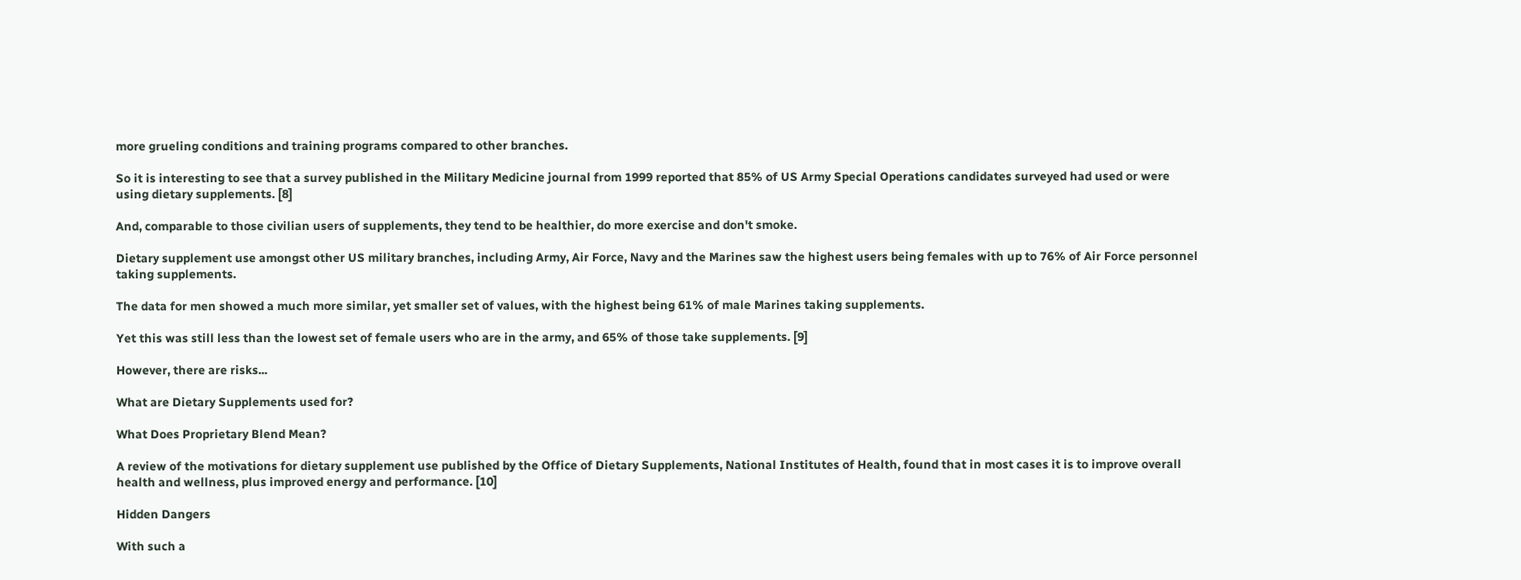more grueling conditions and training programs compared to other branches.

So it is interesting to see that a survey published in the Military Medicine journal from 1999 reported that 85% of US Army Special Operations candidates surveyed had used or were using dietary supplements. [8]

And, comparable to those civilian users of supplements, they tend to be healthier, do more exercise and don't smoke.

Dietary supplement use amongst other US military branches, including Army, Air Force, Navy and the Marines saw the highest users being females with up to 76% of Air Force personnel taking supplements.

The data for men showed a much more similar, yet smaller set of values, with the highest being 61% of male Marines taking supplements.

Yet this was still less than the lowest set of female users who are in the army, and 65% of those take supplements. [9]

However, there are risks...

What are Dietary Supplements used for?

What Does Proprietary Blend Mean?

A review of the motivations for dietary supplement use published by the Office of Dietary Supplements, National Institutes of Health, found that in most cases it is to improve overall health and wellness, plus improved energy and performance. [10]

Hidden Dangers

With such a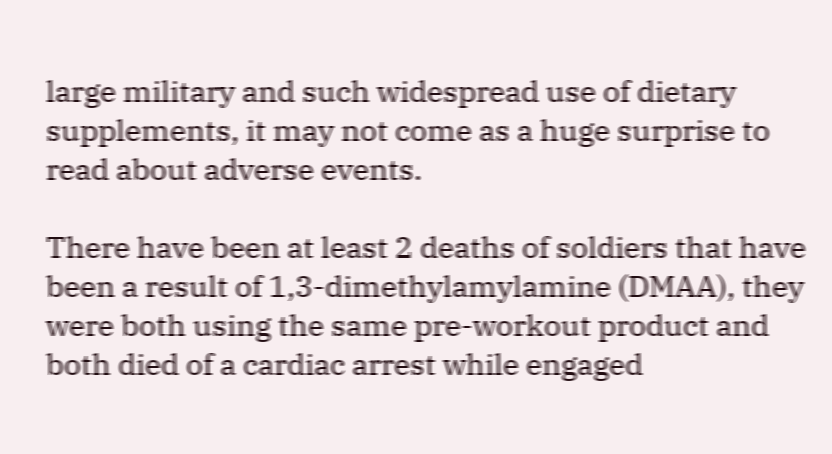large military and such widespread use of dietary supplements, it may not come as a huge surprise to read about adverse events.

There have been at least 2 deaths of soldiers that have been a result of 1,3-dimethylamylamine (DMAA), they were both using the same pre-workout product and both died of a cardiac arrest while engaged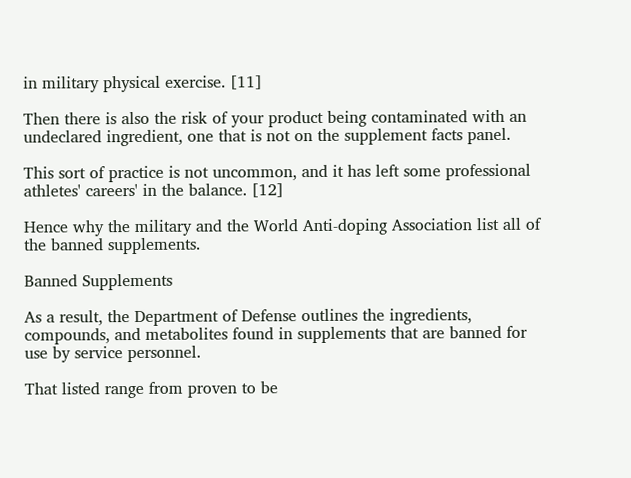in military physical exercise. [11]

Then there is also the risk of your product being contaminated with an undeclared ingredient, one that is not on the supplement facts panel.

This sort of practice is not uncommon, and it has left some professional athletes' careers' in the balance. [12]

Hence why the military and the World Anti-doping Association list all of the banned supplements.

Banned Supplements

As a result, the Department of Defense outlines the ingredients, compounds, and metabolites found in supplements that are banned for use by service personnel.

That listed range from proven to be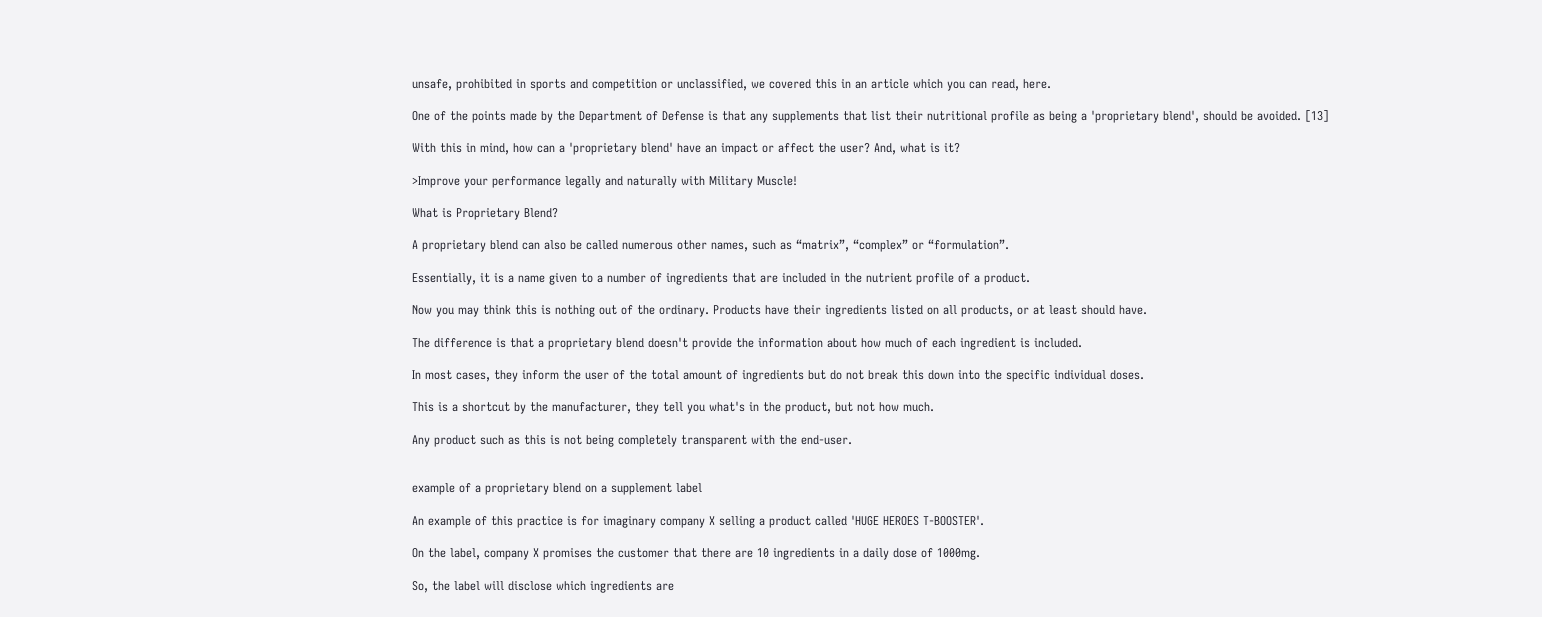unsafe, prohibited in sports and competition or unclassified, we covered this in an article which you can read, here.

One of the points made by the Department of Defense is that any supplements that list their nutritional profile as being a 'proprietary blend', should be avoided. [13]

With this in mind, how can a 'proprietary blend' have an impact or affect the user? And, what is it?

>Improve your performance legally and naturally with Military Muscle!

What is Proprietary Blend?

A proprietary blend can also be called numerous other names, such as “matrix”, “complex” or “formulation”.

Essentially, it is a name given to a number of ingredients that are included in the nutrient profile of a product.

Now you may think this is nothing out of the ordinary. Products have their ingredients listed on all products, or at least should have.

The difference is that a proprietary blend doesn't provide the information about how much of each ingredient is included.

In most cases, they inform the user of the total amount of ingredients but do not break this down into the specific individual doses.

This is a shortcut by the manufacturer, they tell you what's in the product, but not how much.

Any product such as this is not being completely transparent with the end-user.


example of a proprietary blend on a supplement label

An example of this practice is for imaginary company X selling a product called 'HUGE HEROES T-BOOSTER'.

On the label, company X promises the customer that there are 10 ingredients in a daily dose of 1000mg.

So, the label will disclose which ingredients are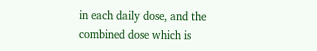in each daily dose, and the combined dose which is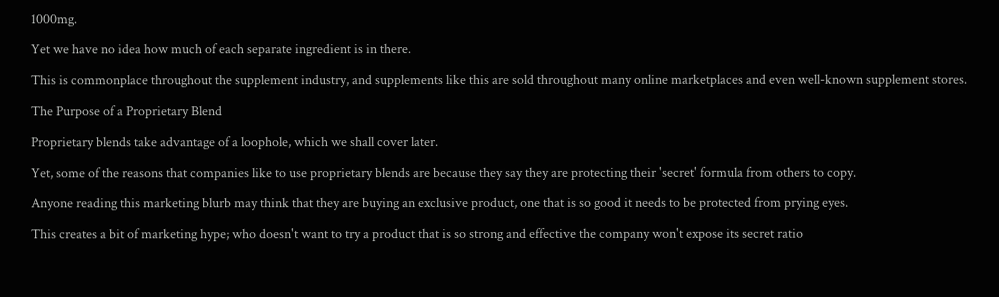1000mg.

Yet we have no idea how much of each separate ingredient is in there.

This is commonplace throughout the supplement industry, and supplements like this are sold throughout many online marketplaces and even well-known supplement stores.

The Purpose of a Proprietary Blend

Proprietary blends take advantage of a loophole, which we shall cover later.

Yet, some of the reasons that companies like to use proprietary blends are because they say they are protecting their 'secret' formula from others to copy.

Anyone reading this marketing blurb may think that they are buying an exclusive product, one that is so good it needs to be protected from prying eyes.

This creates a bit of marketing hype; who doesn't want to try a product that is so strong and effective the company won't expose its secret ratio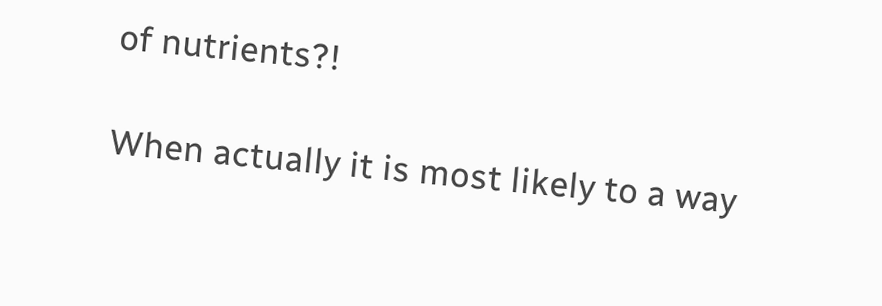of nutrients?!

When actually it is most likely to a way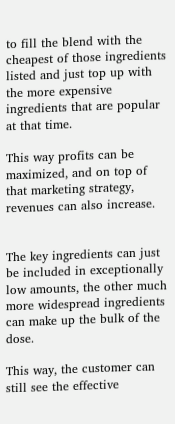to fill the blend with the cheapest of those ingredients listed and just top up with the more expensive ingredients that are popular at that time.

This way profits can be maximized, and on top of that marketing strategy, revenues can also increase.


The key ingredients can just be included in exceptionally low amounts, the other much more widespread ingredients can make up the bulk of the dose.

This way, the customer can still see the effective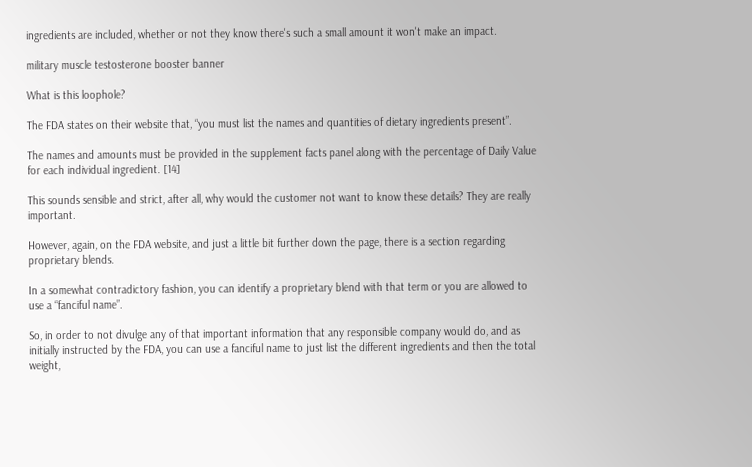ingredients are included, whether or not they know there's such a small amount it won't make an impact.

military muscle testosterone booster banner

What is this loophole?

The FDA states on their website that, “you must list the names and quantities of dietary ingredients present”.

The names and amounts must be provided in the supplement facts panel along with the percentage of Daily Value for each individual ingredient. [14]

This sounds sensible and strict, after all, why would the customer not want to know these details? They are really important.

However, again, on the FDA website, and just a little bit further down the page, there is a section regarding proprietary blends.

In a somewhat contradictory fashion, you can identify a proprietary blend with that term or you are allowed to use a “fanciful name”.

So, in order to not divulge any of that important information that any responsible company would do, and as initially instructed by the FDA, you can use a fanciful name to just list the different ingredients and then the total weight,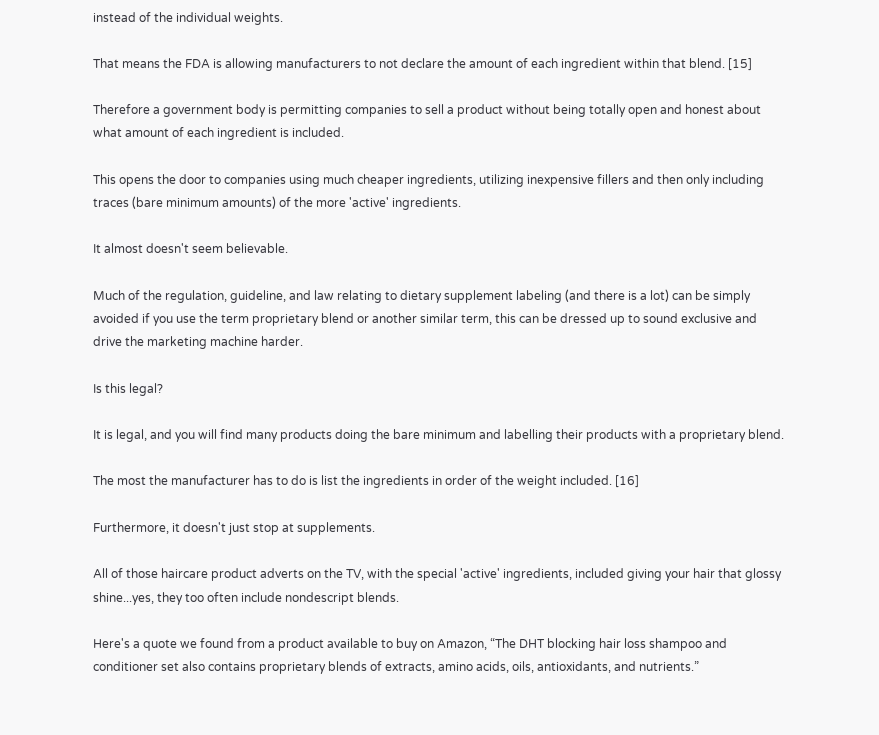instead of the individual weights.

That means the FDA is allowing manufacturers to not declare the amount of each ingredient within that blend. [15]

Therefore a government body is permitting companies to sell a product without being totally open and honest about what amount of each ingredient is included.

This opens the door to companies using much cheaper ingredients, utilizing inexpensive fillers and then only including traces (bare minimum amounts) of the more 'active' ingredients.

It almost doesn't seem believable.

Much of the regulation, guideline, and law relating to dietary supplement labeling (and there is a lot) can be simply avoided if you use the term proprietary blend or another similar term, this can be dressed up to sound exclusive and drive the marketing machine harder.

Is this legal?

It is legal, and you will find many products doing the bare minimum and labelling their products with a proprietary blend.

The most the manufacturer has to do is list the ingredients in order of the weight included. [16]

Furthermore, it doesn't just stop at supplements.

All of those haircare product adverts on the TV, with the special 'active' ingredients, included giving your hair that glossy shine...yes, they too often include nondescript blends.

Here's a quote we found from a product available to buy on Amazon, “The DHT blocking hair loss shampoo and conditioner set also contains proprietary blends of extracts, amino acids, oils, antioxidants, and nutrients.”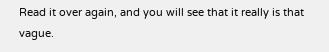Read it over again, and you will see that it really is that vague.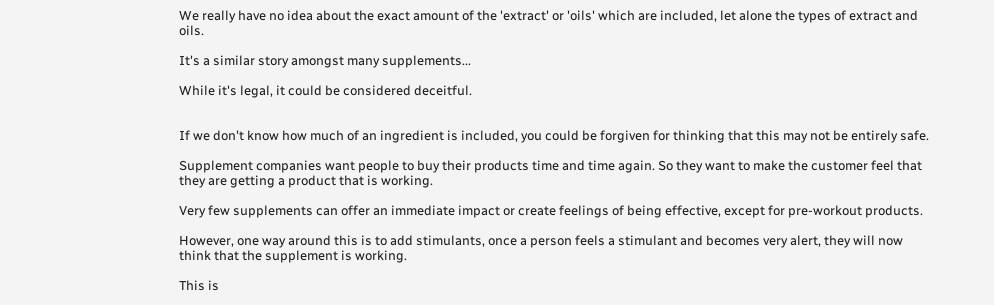We really have no idea about the exact amount of the 'extract' or 'oils' which are included, let alone the types of extract and oils.

It's a similar story amongst many supplements...

While it's legal, it could be considered deceitful.


If we don't know how much of an ingredient is included, you could be forgiven for thinking that this may not be entirely safe.

Supplement companies want people to buy their products time and time again. So they want to make the customer feel that they are getting a product that is working.

Very few supplements can offer an immediate impact or create feelings of being effective, except for pre-workout products.

However, one way around this is to add stimulants, once a person feels a stimulant and becomes very alert, they will now think that the supplement is working.

This is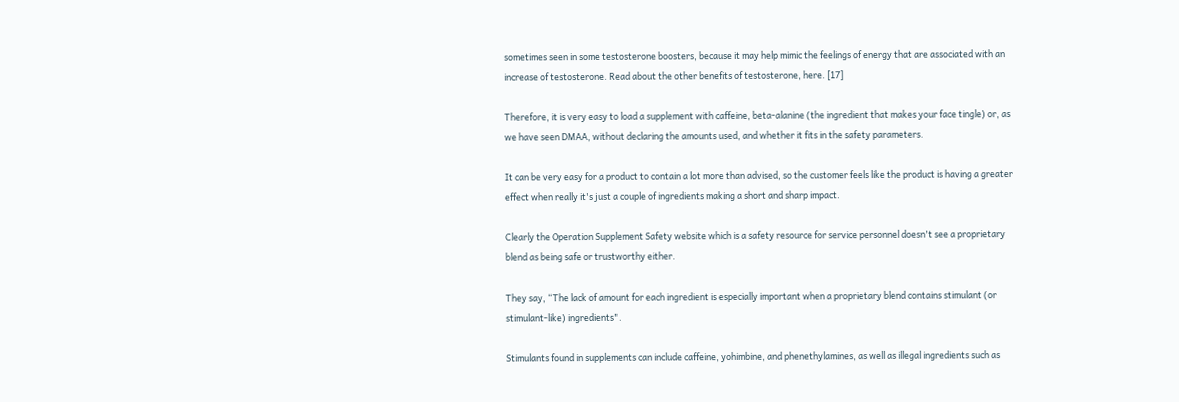sometimes seen in some testosterone boosters, because it may help mimic the feelings of energy that are associated with an increase of testosterone. Read about the other benefits of testosterone, here. [17]

Therefore, it is very easy to load a supplement with caffeine, beta-alanine (the ingredient that makes your face tingle) or, as we have seen DMAA, without declaring the amounts used, and whether it fits in the safety parameters.

It can be very easy for a product to contain a lot more than advised, so the customer feels like the product is having a greater effect when really it's just a couple of ingredients making a short and sharp impact.

Clearly the Operation Supplement Safety website which is a safety resource for service personnel doesn't see a proprietary blend as being safe or trustworthy either.

They say, “The lack of amount for each ingredient is especially important when a proprietary blend contains stimulant (or stimulant-like) ingredients".

Stimulants found in supplements can include caffeine, yohimbine, and phenethylamines, as well as illegal ingredients such as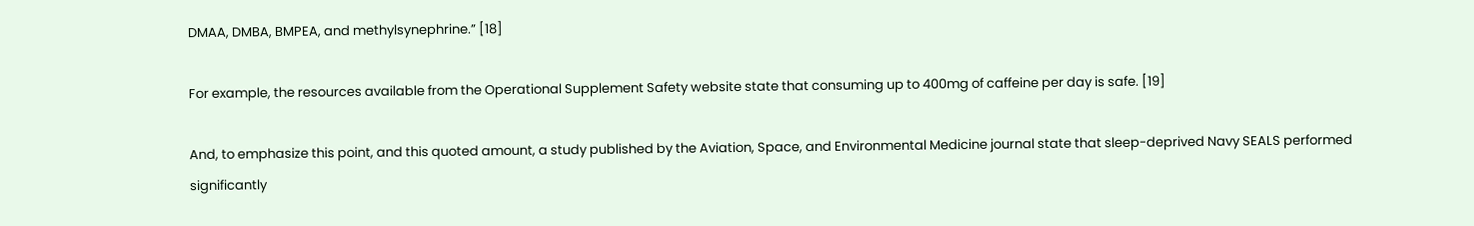DMAA, DMBA, BMPEA, and methylsynephrine.” [18]

For example, the resources available from the Operational Supplement Safety website state that consuming up to 400mg of caffeine per day is safe. [19]

And, to emphasize this point, and this quoted amount, a study published by the Aviation, Space, and Environmental Medicine journal state that sleep-deprived Navy SEALS performed significantly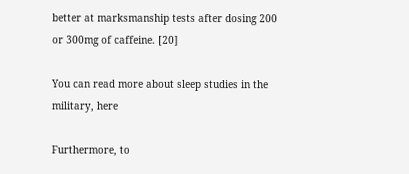better at marksmanship tests after dosing 200 or 300mg of caffeine. [20]

You can read more about sleep studies in the military, here

Furthermore, to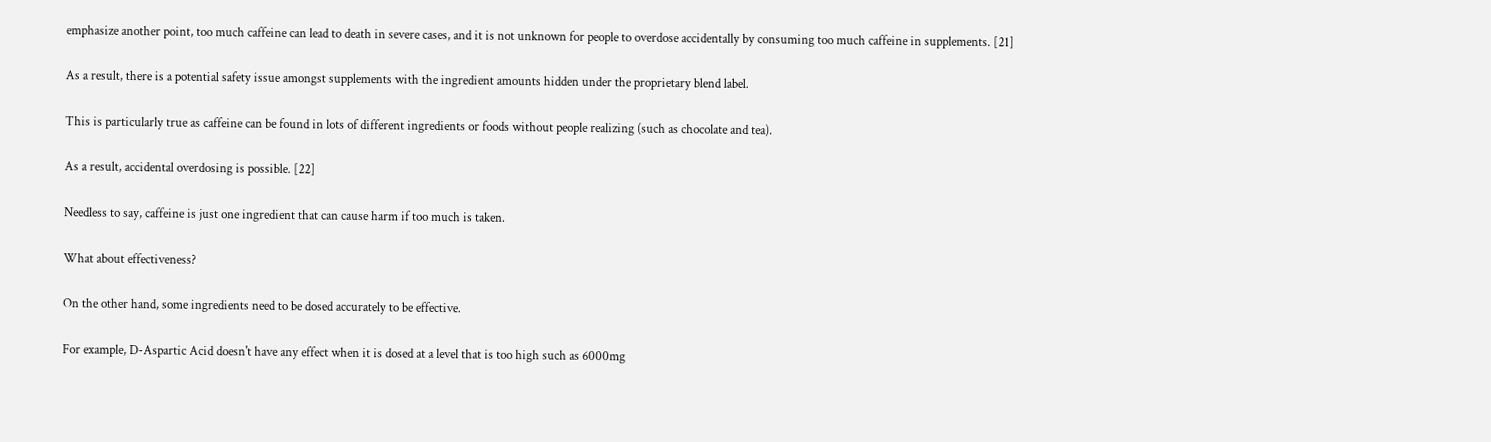emphasize another point, too much caffeine can lead to death in severe cases, and it is not unknown for people to overdose accidentally by consuming too much caffeine in supplements. [21]

As a result, there is a potential safety issue amongst supplements with the ingredient amounts hidden under the proprietary blend label.

This is particularly true as caffeine can be found in lots of different ingredients or foods without people realizing (such as chocolate and tea).

As a result, accidental overdosing is possible. [22]

Needless to say, caffeine is just one ingredient that can cause harm if too much is taken.

What about effectiveness?

On the other hand, some ingredients need to be dosed accurately to be effective.

For example, D-Aspartic Acid doesn't have any effect when it is dosed at a level that is too high such as 6000mg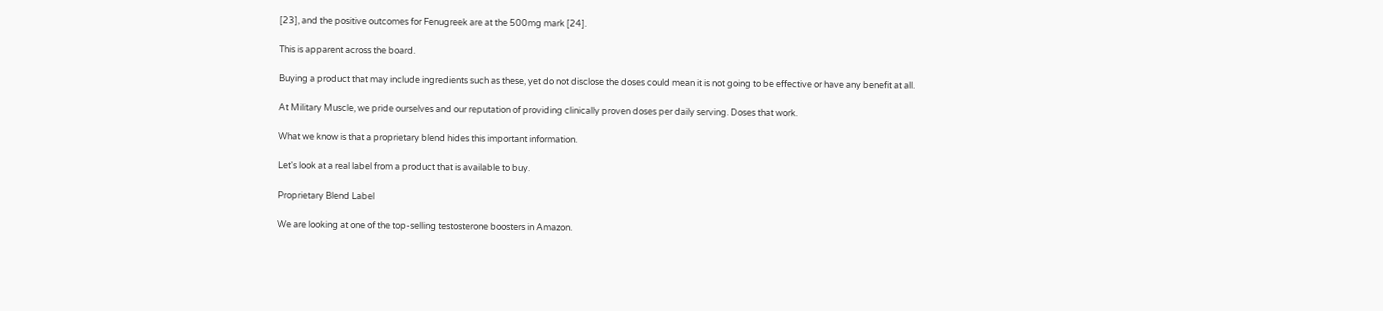[23], and the positive outcomes for Fenugreek are at the 500mg mark [24].

This is apparent across the board.

Buying a product that may include ingredients such as these, yet do not disclose the doses could mean it is not going to be effective or have any benefit at all.

At Military Muscle, we pride ourselves and our reputation of providing clinically proven doses per daily serving. Doses that work.

What we know is that a proprietary blend hides this important information.

Let's look at a real label from a product that is available to buy.

Proprietary Blend Label

We are looking at one of the top-selling testosterone boosters in Amazon.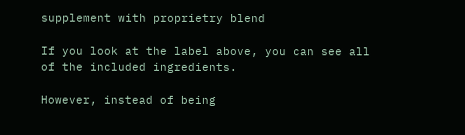supplement with proprietry blend

If you look at the label above, you can see all of the included ingredients.

However, instead of being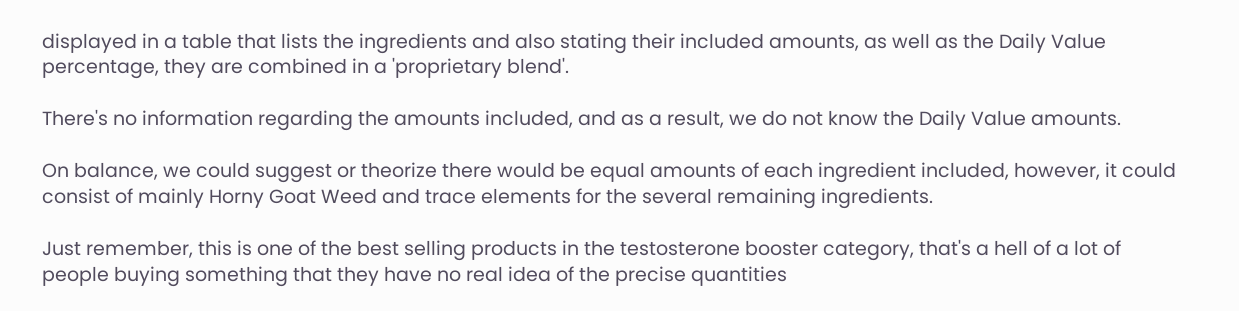displayed in a table that lists the ingredients and also stating their included amounts, as well as the Daily Value percentage, they are combined in a 'proprietary blend'.

There's no information regarding the amounts included, and as a result, we do not know the Daily Value amounts.

On balance, we could suggest or theorize there would be equal amounts of each ingredient included, however, it could consist of mainly Horny Goat Weed and trace elements for the several remaining ingredients.

Just remember, this is one of the best selling products in the testosterone booster category, that's a hell of a lot of people buying something that they have no real idea of the precise quantities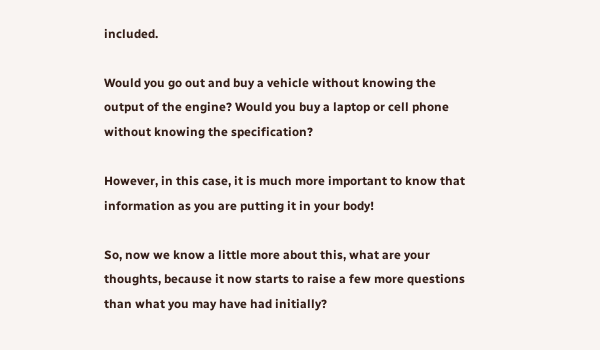included.

Would you go out and buy a vehicle without knowing the output of the engine? Would you buy a laptop or cell phone without knowing the specification?

However, in this case, it is much more important to know that information as you are putting it in your body!

So, now we know a little more about this, what are your thoughts, because it now starts to raise a few more questions than what you may have had initially?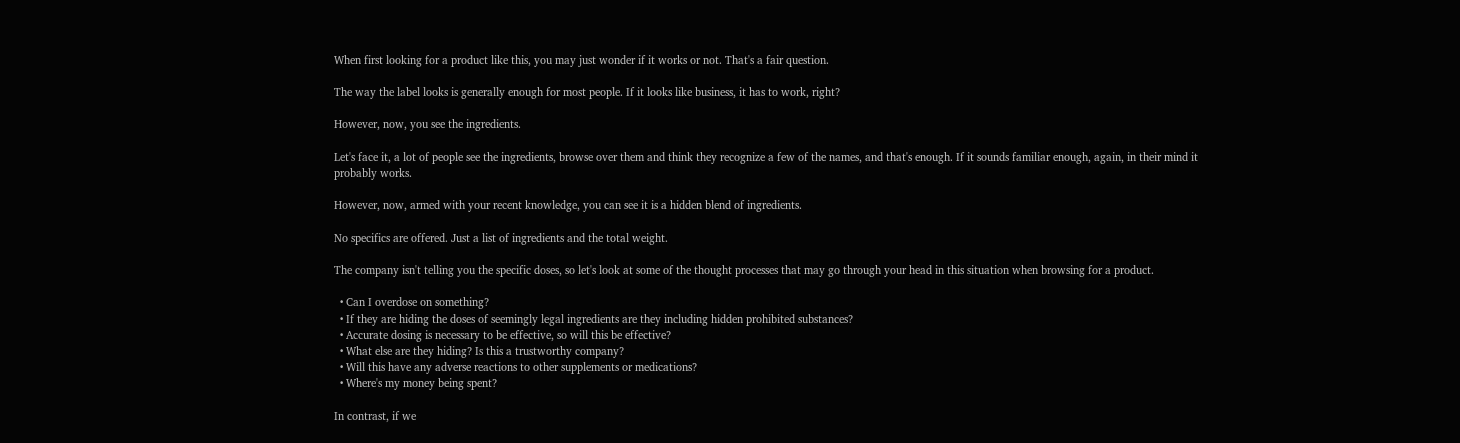When first looking for a product like this, you may just wonder if it works or not. That's a fair question.

The way the label looks is generally enough for most people. If it looks like business, it has to work, right?

However, now, you see the ingredients.

Let's face it, a lot of people see the ingredients, browse over them and think they recognize a few of the names, and that's enough. If it sounds familiar enough, again, in their mind it probably works.

However, now, armed with your recent knowledge, you can see it is a hidden blend of ingredients.

No specifics are offered. Just a list of ingredients and the total weight.

The company isn't telling you the specific doses, so let's look at some of the thought processes that may go through your head in this situation when browsing for a product.

  • Can I overdose on something?
  • If they are hiding the doses of seemingly legal ingredients are they including hidden prohibited substances?
  • Accurate dosing is necessary to be effective, so will this be effective?
  • What else are they hiding? Is this a trustworthy company?
  • Will this have any adverse reactions to other supplements or medications?
  • Where's my money being spent?

In contrast, if we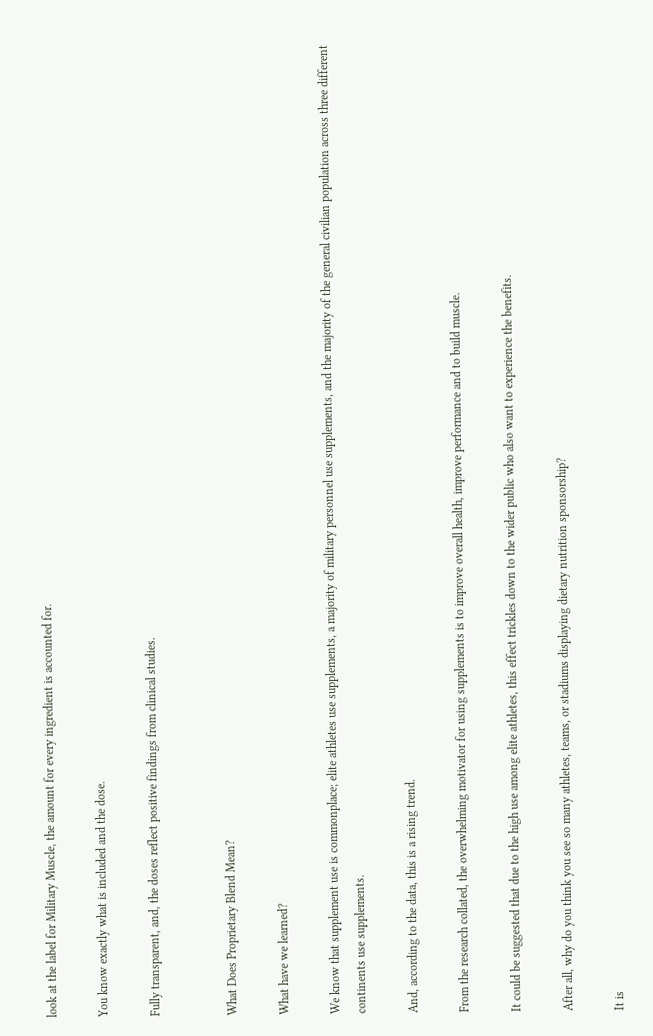look at the label for Military Muscle, the amount for every ingredient is accounted for.

You know exactly what is included and the dose.

Fully transparent, and, the doses reflect positive findings from clinical studies.


What Does Proprietary Blend Mean?

What have we learned?

We know that supplement use is commonplace; elite athletes use supplements, a majority of military personnel use supplements, and the majority of the general civilian population across three different continents use supplements.

And, according to the data, this is a rising trend.

From the research collated, the overwhelming motivator for using supplements is to improve overall health, improve performance and to build muscle.

It could be suggested that due to the high use among elite athletes, this effect trickles down to the wider public who also want to experience the benefits.

After all, why do you think you see so many athletes, teams, or stadiums displaying dietary nutrition sponsorship?

It is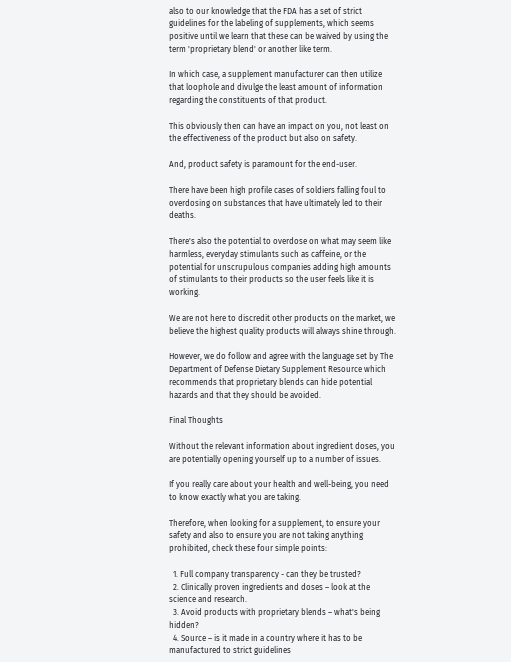also to our knowledge that the FDA has a set of strict guidelines for the labeling of supplements, which seems positive until we learn that these can be waived by using the term 'proprietary blend' or another like term.

In which case, a supplement manufacturer can then utilize that loophole and divulge the least amount of information regarding the constituents of that product.

This obviously then can have an impact on you, not least on the effectiveness of the product but also on safety.

And, product safety is paramount for the end-user.

There have been high profile cases of soldiers falling foul to overdosing on substances that have ultimately led to their deaths.

There's also the potential to overdose on what may seem like harmless, everyday stimulants such as caffeine, or the potential for unscrupulous companies adding high amounts of stimulants to their products so the user feels like it is working.

We are not here to discredit other products on the market, we believe the highest quality products will always shine through.

However, we do follow and agree with the language set by The Department of Defense Dietary Supplement Resource which recommends that proprietary blends can hide potential hazards and that they should be avoided.

Final Thoughts

Without the relevant information about ingredient doses, you are potentially opening yourself up to a number of issues.

If you really care about your health and well-being, you need to know exactly what you are taking.

Therefore, when looking for a supplement, to ensure your safety and also to ensure you are not taking anything prohibited, check these four simple points:

  1. Full company transparency - can they be trusted?
  2. Clinically proven ingredients and doses – look at the science and research.
  3. Avoid products with proprietary blends – what's being hidden?
  4. Source – is it made in a country where it has to be manufactured to strict guidelines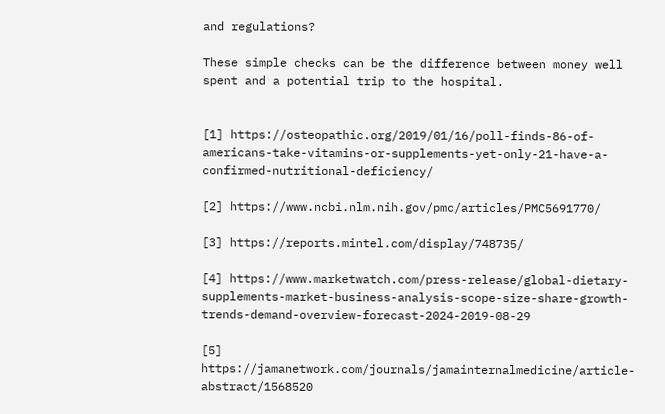and regulations?

These simple checks can be the difference between money well spent and a potential trip to the hospital.


[1] https://osteopathic.org/2019/01/16/poll-finds-86-of-americans-take-vitamins-or-supplements-yet-only-21-have-a-confirmed-nutritional-deficiency/

[2] https://www.ncbi.nlm.nih.gov/pmc/articles/PMC5691770/

[3] https://reports.mintel.com/display/748735/

[4] https://www.marketwatch.com/press-release/global-dietary-supplements-market-business-analysis-scope-size-share-growth-trends-demand-overview-forecast-2024-2019-08-29

[5] https://jamanetwork.com/journals/jamainternalmedicine/article-abstract/1568520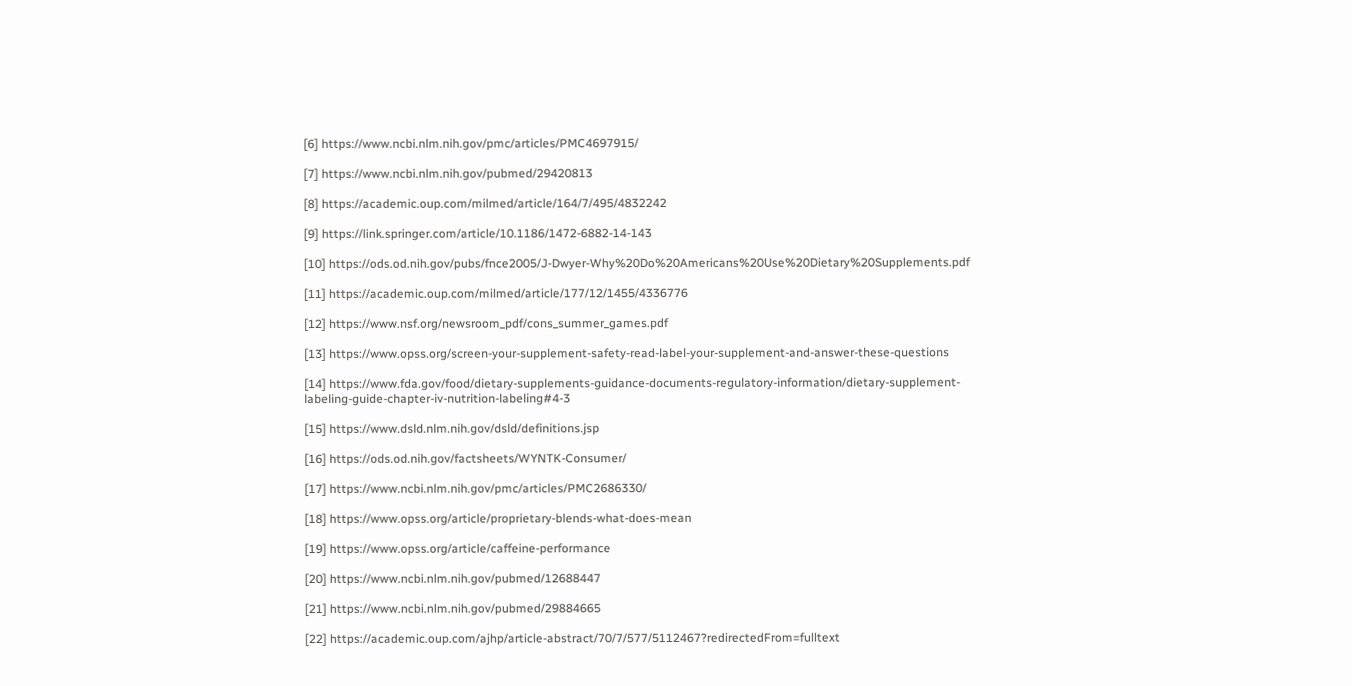[6] https://www.ncbi.nlm.nih.gov/pmc/articles/PMC4697915/

[7] https://www.ncbi.nlm.nih.gov/pubmed/29420813

[8] https://academic.oup.com/milmed/article/164/7/495/4832242

[9] https://link.springer.com/article/10.1186/1472-6882-14-143

[10] https://ods.od.nih.gov/pubs/fnce2005/J-Dwyer-Why%20Do%20Americans%20Use%20Dietary%20Supplements.pdf

[11] https://academic.oup.com/milmed/article/177/12/1455/4336776

[12] https://www.nsf.org/newsroom_pdf/cons_summer_games.pdf

[13] https://www.opss.org/screen-your-supplement-safety-read-label-your-supplement-and-answer-these-questions

[14] https://www.fda.gov/food/dietary-supplements-guidance-documents-regulatory-information/dietary-supplement-labeling-guide-chapter-iv-nutrition-labeling#4-3

[15] https://www.dsld.nlm.nih.gov/dsld/definitions.jsp

[16] https://ods.od.nih.gov/factsheets/WYNTK-Consumer/

[17] https://www.ncbi.nlm.nih.gov/pmc/articles/PMC2686330/

[18] https://www.opss.org/article/proprietary-blends-what-does-mean

[19] https://www.opss.org/article/caffeine-performance

[20] https://www.ncbi.nlm.nih.gov/pubmed/12688447

[21] https://www.ncbi.nlm.nih.gov/pubmed/29884665

[22] https://academic.oup.com/ajhp/article-abstract/70/7/577/5112467?redirectedFrom=fulltext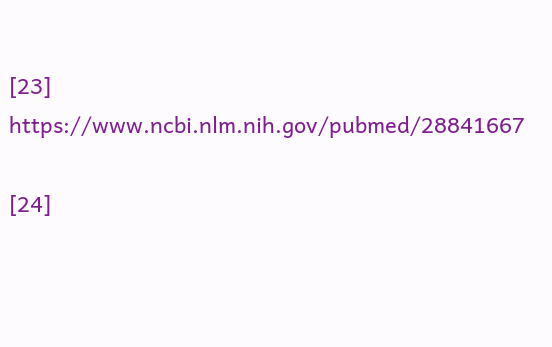[23] https://www.ncbi.nlm.nih.gov/pubmed/28841667

[24]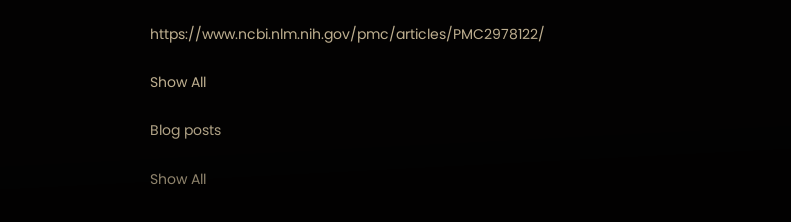https://www.ncbi.nlm.nih.gov/pmc/articles/PMC2978122/

Show All

Blog posts

Show All